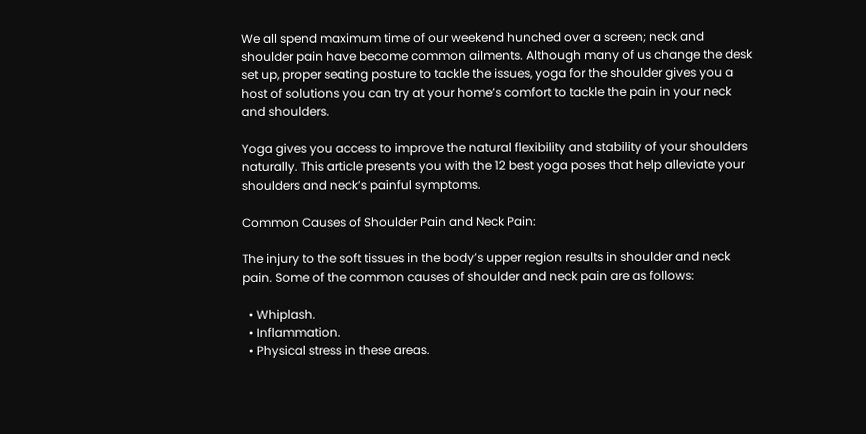We all spend maximum time of our weekend hunched over a screen; neck and shoulder pain have become common ailments. Although many of us change the desk set up, proper seating posture to tackle the issues, yoga for the shoulder gives you a host of solutions you can try at your home’s comfort to tackle the pain in your neck and shoulders.

Yoga gives you access to improve the natural flexibility and stability of your shoulders naturally. This article presents you with the 12 best yoga poses that help alleviate your shoulders and neck’s painful symptoms.

Common Causes of Shoulder Pain and Neck Pain:

The injury to the soft tissues in the body’s upper region results in shoulder and neck pain. Some of the common causes of shoulder and neck pain are as follows:

  • Whiplash.
  • Inflammation.
  • Physical stress in these areas.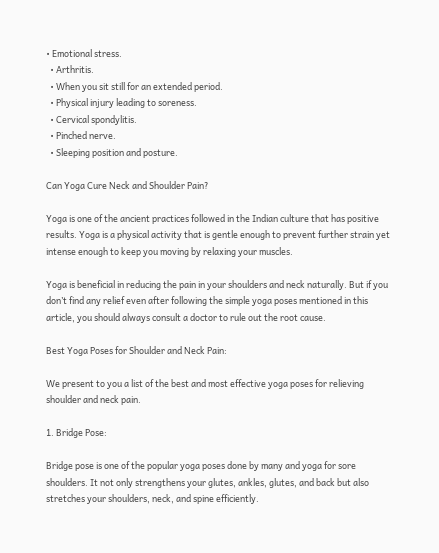• Emotional stress.
  • Arthritis.
  • When you sit still for an extended period.
  • Physical injury leading to soreness.
  • Cervical spondylitis.
  • Pinched nerve.
  • Sleeping position and posture.

Can Yoga Cure Neck and Shoulder Pain?

Yoga is one of the ancient practices followed in the Indian culture that has positive results. Yoga is a physical activity that is gentle enough to prevent further strain yet intense enough to keep you moving by relaxing your muscles.

Yoga is beneficial in reducing the pain in your shoulders and neck naturally. But if you don’t find any relief even after following the simple yoga poses mentioned in this article, you should always consult a doctor to rule out the root cause.

Best Yoga Poses for Shoulder and Neck Pain:

We present to you a list of the best and most effective yoga poses for relieving shoulder and neck pain.

1. Bridge Pose:

Bridge pose is one of the popular yoga poses done by many and yoga for sore shoulders. It not only strengthens your glutes, ankles, glutes, and back but also stretches your shoulders, neck, and spine efficiently.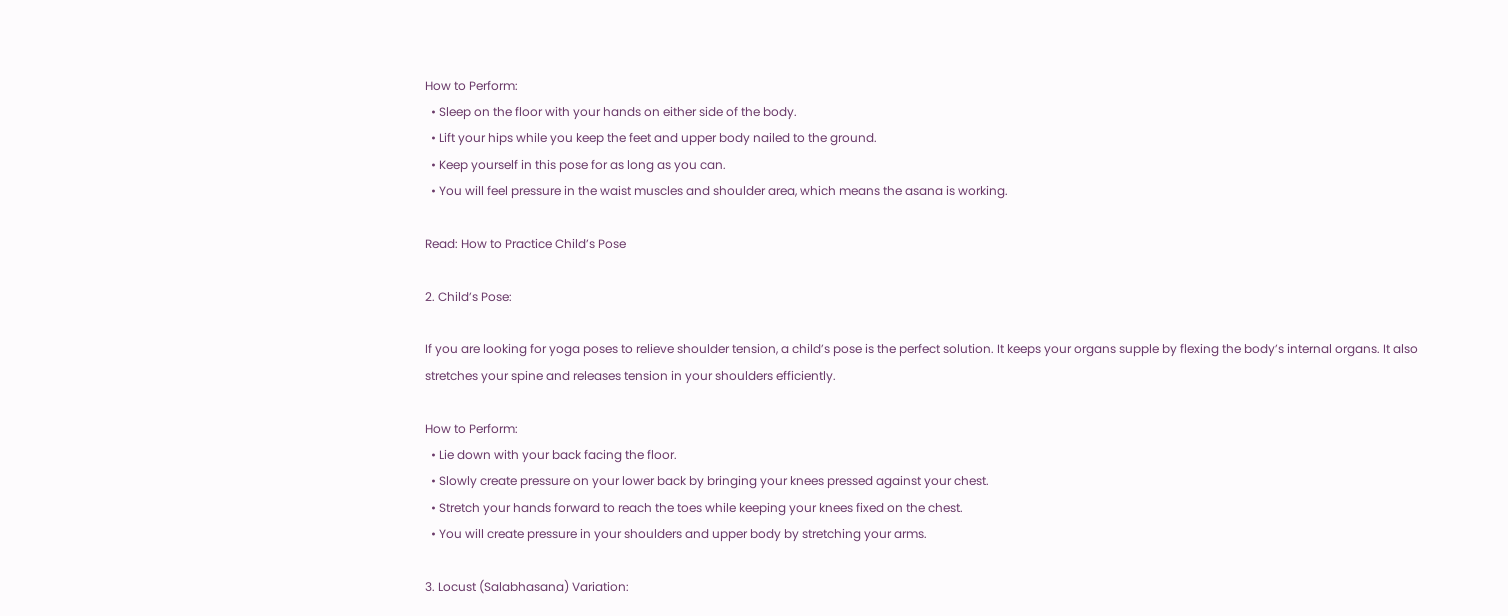How to Perform:
  • Sleep on the floor with your hands on either side of the body.
  • Lift your hips while you keep the feet and upper body nailed to the ground.
  • Keep yourself in this pose for as long as you can.
  • You will feel pressure in the waist muscles and shoulder area, which means the asana is working.

Read: How to Practice Child’s Pose

2. Child’s Pose:

If you are looking for yoga poses to relieve shoulder tension, a child’s pose is the perfect solution. It keeps your organs supple by flexing the body’s internal organs. It also stretches your spine and releases tension in your shoulders efficiently.

How to Perform:
  • Lie down with your back facing the floor.
  • Slowly create pressure on your lower back by bringing your knees pressed against your chest.
  • Stretch your hands forward to reach the toes while keeping your knees fixed on the chest.
  • You will create pressure in your shoulders and upper body by stretching your arms.

3. Locust (Salabhasana) Variation: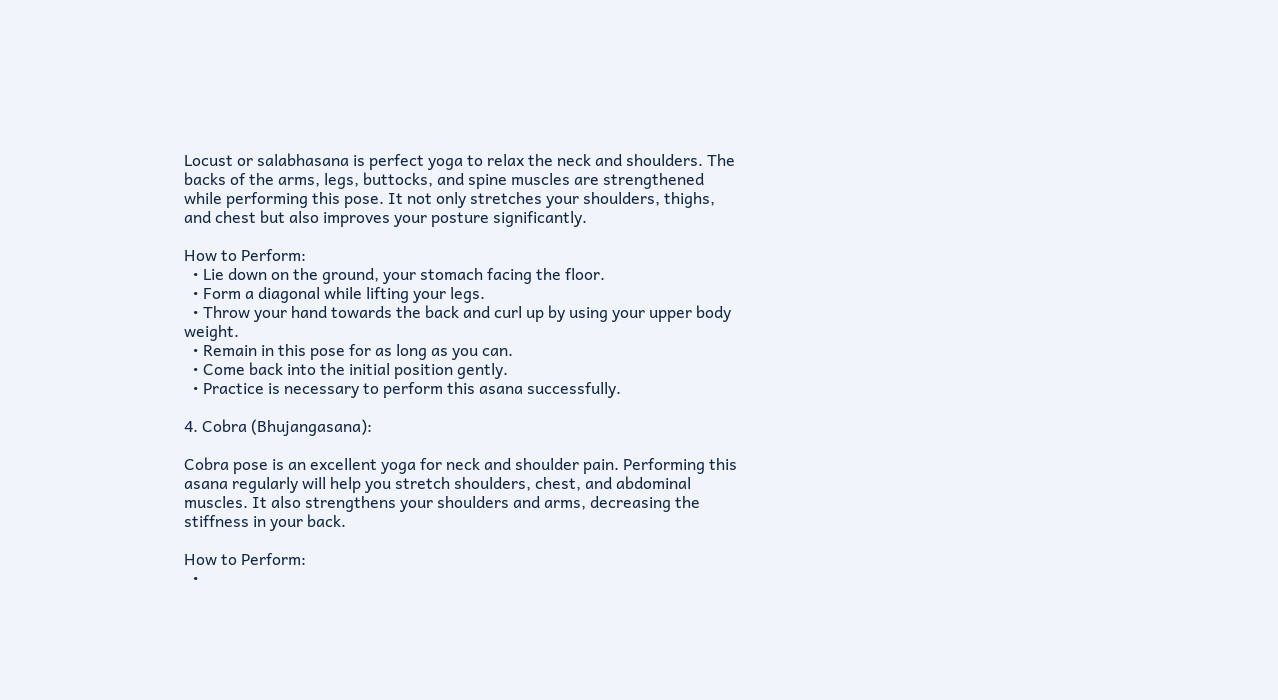Locust or salabhasana is perfect yoga to relax the neck and shoulders. The backs of the arms, legs, buttocks, and spine muscles are strengthened while performing this pose. It not only stretches your shoulders, thighs, and chest but also improves your posture significantly.

How to Perform:
  • Lie down on the ground, your stomach facing the floor.
  • Form a diagonal while lifting your legs.
  • Throw your hand towards the back and curl up by using your upper body weight.
  • Remain in this pose for as long as you can.
  • Come back into the initial position gently.
  • Practice is necessary to perform this asana successfully.

4. Cobra (Bhujangasana):

Cobra pose is an excellent yoga for neck and shoulder pain. Performing this asana regularly will help you stretch shoulders, chest, and abdominal muscles. It also strengthens your shoulders and arms, decreasing the stiffness in your back.

How to Perform:
  •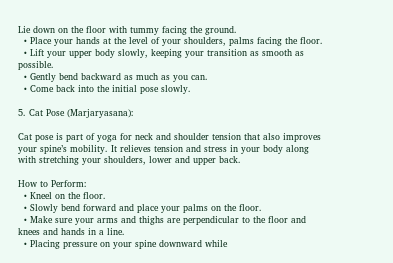Lie down on the floor with tummy facing the ground.
  • Place your hands at the level of your shoulders, palms facing the floor.
  • Lift your upper body slowly, keeping your transition as smooth as possible.
  • Gently bend backward as much as you can.
  • Come back into the initial pose slowly.

5. Cat Pose (Marjaryasana):

Cat pose is part of yoga for neck and shoulder tension that also improves your spine’s mobility. It relieves tension and stress in your body along with stretching your shoulders, lower and upper back.

How to Perform:
  • Kneel on the floor.
  • Slowly bend forward and place your palms on the floor.
  • Make sure your arms and thighs are perpendicular to the floor and knees and hands in a line.
  • Placing pressure on your spine downward while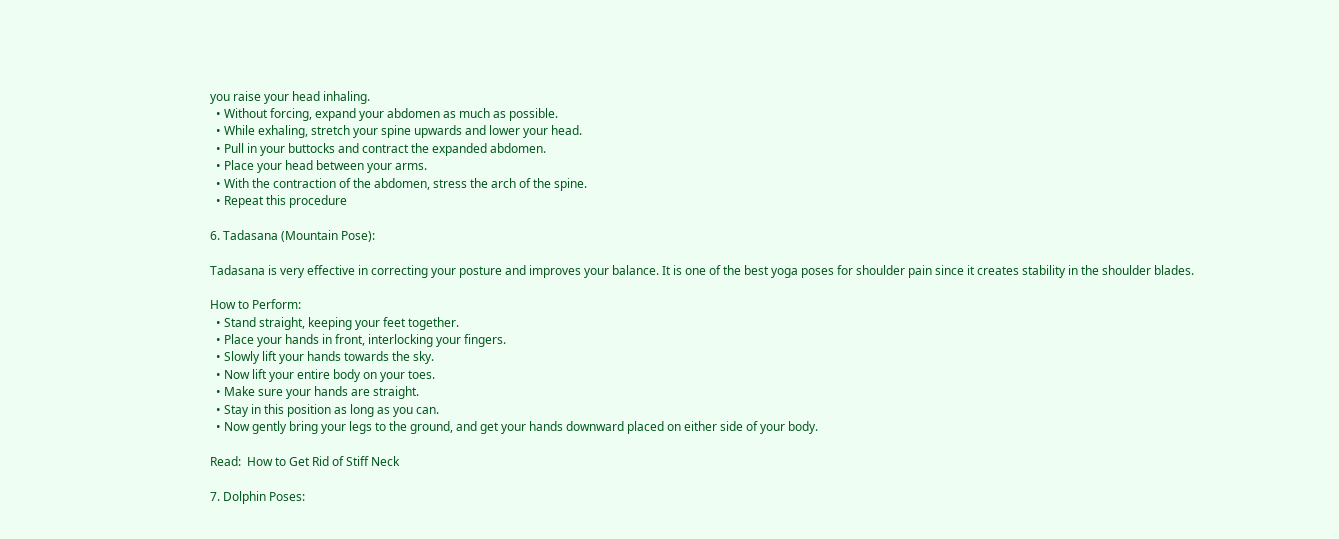you raise your head inhaling.
  • Without forcing, expand your abdomen as much as possible.
  • While exhaling, stretch your spine upwards and lower your head.
  • Pull in your buttocks and contract the expanded abdomen.
  • Place your head between your arms.
  • With the contraction of the abdomen, stress the arch of the spine.
  • Repeat this procedure

6. Tadasana (Mountain Pose):

Tadasana is very effective in correcting your posture and improves your balance. It is one of the best yoga poses for shoulder pain since it creates stability in the shoulder blades.

How to Perform:
  • Stand straight, keeping your feet together.
  • Place your hands in front, interlocking your fingers.
  • Slowly lift your hands towards the sky.
  • Now lift your entire body on your toes.
  • Make sure your hands are straight.
  • Stay in this position as long as you can.
  • Now gently bring your legs to the ground, and get your hands downward placed on either side of your body.

Read:  How to Get Rid of Stiff Neck

7. Dolphin Poses: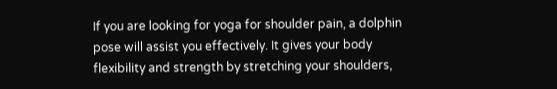If you are looking for yoga for shoulder pain, a dolphin pose will assist you effectively. It gives your body flexibility and strength by stretching your shoulders,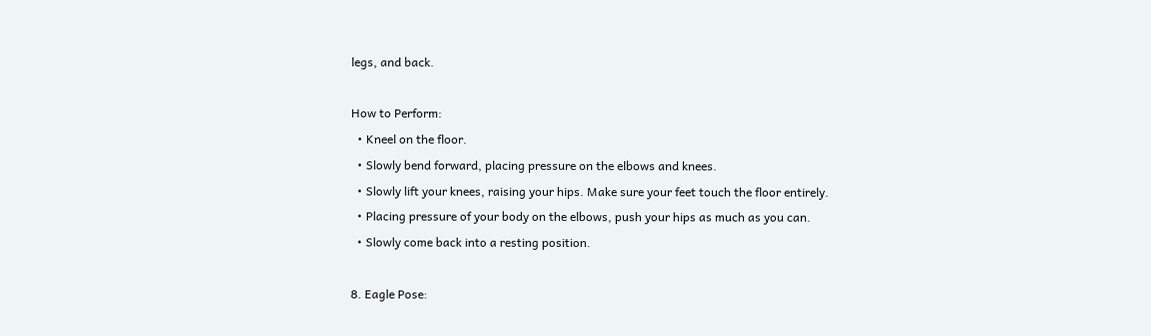legs, and back.

How to Perform:
  • Kneel on the floor.
  • Slowly bend forward, placing pressure on the elbows and knees.
  • Slowly lift your knees, raising your hips. Make sure your feet touch the floor entirely.
  • Placing pressure of your body on the elbows, push your hips as much as you can.
  • Slowly come back into a resting position.

8. Eagle Pose: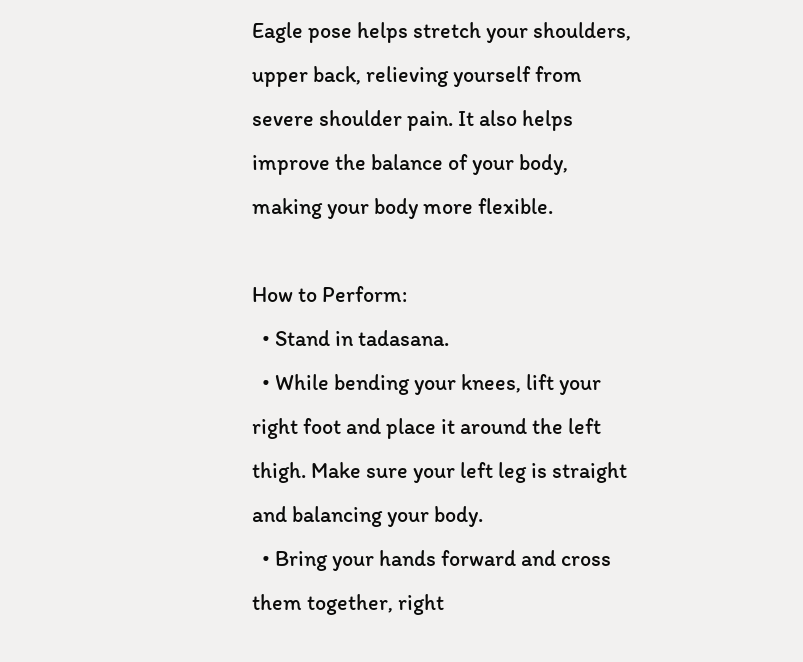Eagle pose helps stretch your shoulders, upper back, relieving yourself from severe shoulder pain. It also helps improve the balance of your body, making your body more flexible.

How to Perform:
  • Stand in tadasana.
  • While bending your knees, lift your right foot and place it around the left thigh. Make sure your left leg is straight and balancing your body.
  • Bring your hands forward and cross them together, right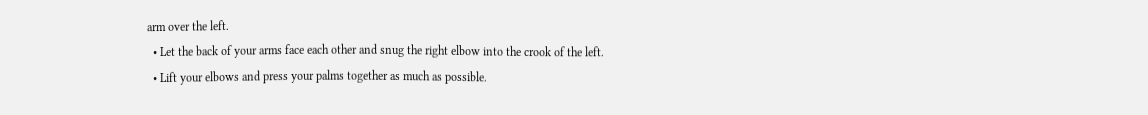arm over the left.
  • Let the back of your arms face each other and snug the right elbow into the crook of the left.
  • Lift your elbows and press your palms together as much as possible.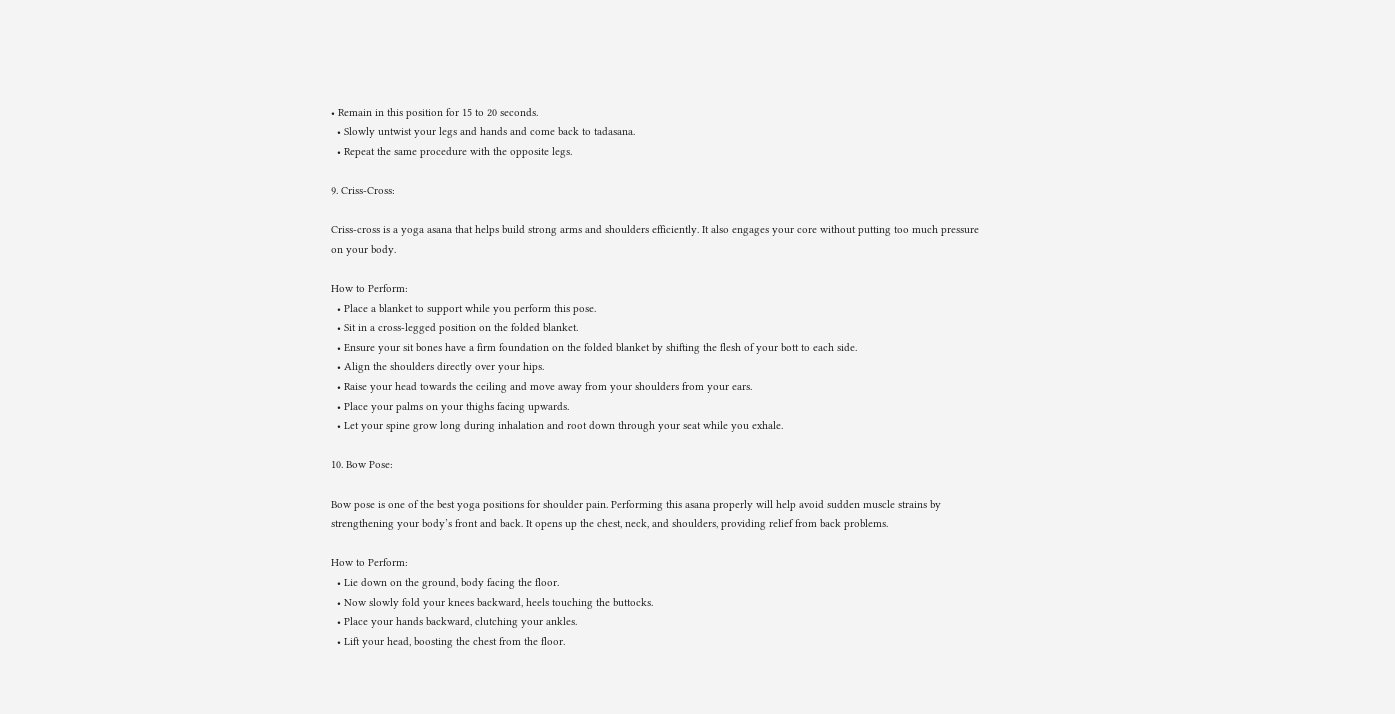• Remain in this position for 15 to 20 seconds.
  • Slowly untwist your legs and hands and come back to tadasana.
  • Repeat the same procedure with the opposite legs.

9. Criss-Cross:

Criss-cross is a yoga asana that helps build strong arms and shoulders efficiently. It also engages your core without putting too much pressure on your body.

How to Perform:
  • Place a blanket to support while you perform this pose.
  • Sit in a cross-legged position on the folded blanket.
  • Ensure your sit bones have a firm foundation on the folded blanket by shifting the flesh of your bott to each side.
  • Align the shoulders directly over your hips.
  • Raise your head towards the ceiling and move away from your shoulders from your ears.
  • Place your palms on your thighs facing upwards.
  • Let your spine grow long during inhalation and root down through your seat while you exhale.

10. Bow Pose:

Bow pose is one of the best yoga positions for shoulder pain. Performing this asana properly will help avoid sudden muscle strains by strengthening your body’s front and back. It opens up the chest, neck, and shoulders, providing relief from back problems.

How to Perform:
  • Lie down on the ground, body facing the floor.
  • Now slowly fold your knees backward, heels touching the buttocks.
  • Place your hands backward, clutching your ankles.
  • Lift your head, boosting the chest from the floor.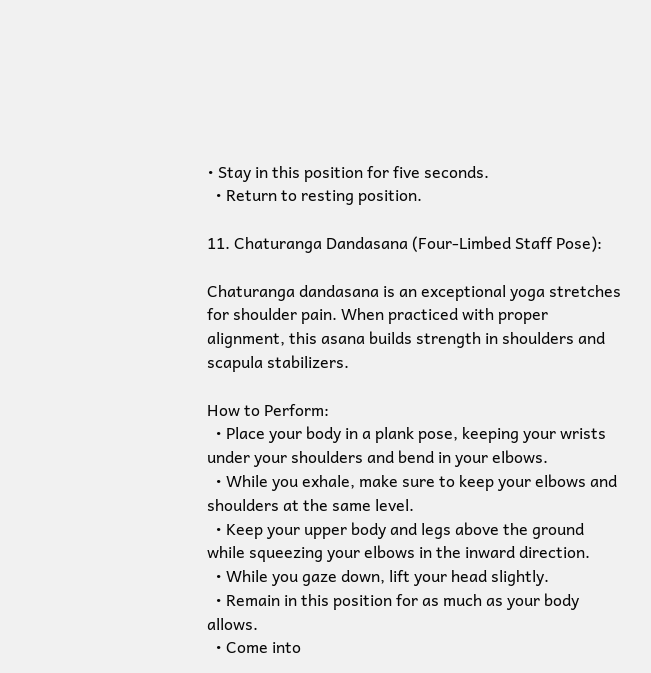• Stay in this position for five seconds.
  • Return to resting position.

11. Chaturanga Dandasana (Four-Limbed Staff Pose):

Chaturanga dandasana is an exceptional yoga stretches for shoulder pain. When practiced with proper alignment, this asana builds strength in shoulders and scapula stabilizers.

How to Perform:
  • Place your body in a plank pose, keeping your wrists under your shoulders and bend in your elbows.
  • While you exhale, make sure to keep your elbows and shoulders at the same level.
  • Keep your upper body and legs above the ground while squeezing your elbows in the inward direction.
  • While you gaze down, lift your head slightly.
  • Remain in this position for as much as your body allows.
  • Come into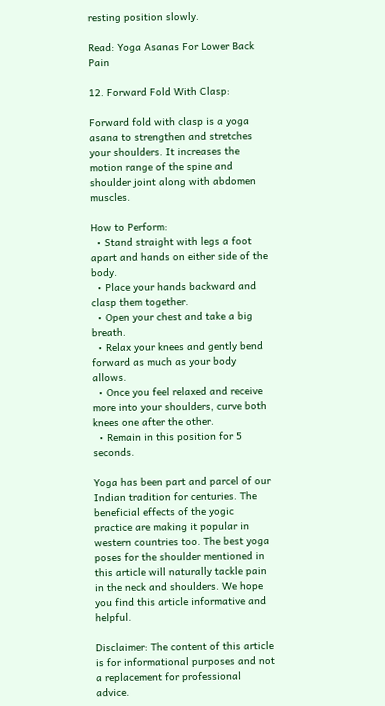resting position slowly.

Read: Yoga Asanas For Lower Back Pain

12. Forward Fold With Clasp:

Forward fold with clasp is a yoga asana to strengthen and stretches your shoulders. It increases the motion range of the spine and shoulder joint along with abdomen muscles.

How to Perform:
  • Stand straight with legs a foot apart and hands on either side of the body.
  • Place your hands backward and clasp them together.
  • Open your chest and take a big breath.
  • Relax your knees and gently bend forward as much as your body allows.
  • Once you feel relaxed and receive more into your shoulders, curve both knees one after the other.
  • Remain in this position for 5 seconds.

Yoga has been part and parcel of our Indian tradition for centuries. The beneficial effects of the yogic practice are making it popular in western countries too. The best yoga poses for the shoulder mentioned in this article will naturally tackle pain in the neck and shoulders. We hope you find this article informative and helpful.

Disclaimer: The content of this article is for informational purposes and not a replacement for professional advice.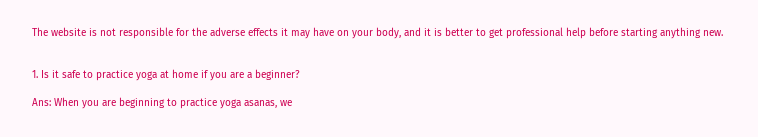The website is not responsible for the adverse effects it may have on your body, and it is better to get professional help before starting anything new.


1. Is it safe to practice yoga at home if you are a beginner?

Ans: When you are beginning to practice yoga asanas, we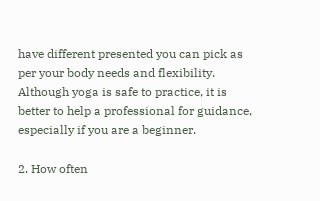have different presented you can pick as per your body needs and flexibility. Although yoga is safe to practice, it is better to help a professional for guidance, especially if you are a beginner.

2. How often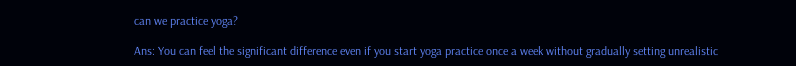can we practice yoga?

Ans: You can feel the significant difference even if you start yoga practice once a week without gradually setting unrealistic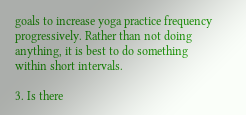goals to increase yoga practice frequency progressively. Rather than not doing anything, it is best to do something within short intervals.

3. Is there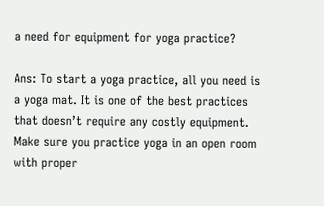a need for equipment for yoga practice?

Ans: To start a yoga practice, all you need is a yoga mat. It is one of the best practices that doesn’t require any costly equipment. Make sure you practice yoga in an open room with proper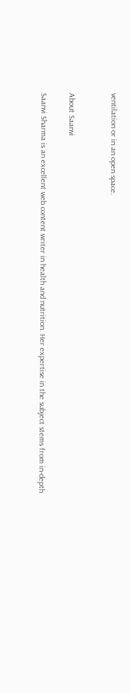ventilation or in an open space.


About Saanvi

Saanvi Sharma is an excellent web content writer in health and nutrition. Her expertise in the subject stems from in-depth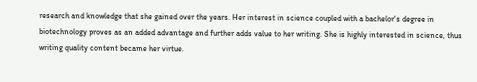research and knowledge that she gained over the years. Her interest in science coupled with a bachelor's degree in biotechnology proves as an added advantage and further adds value to her writing. She is highly interested in science, thus writing quality content became her virtue.